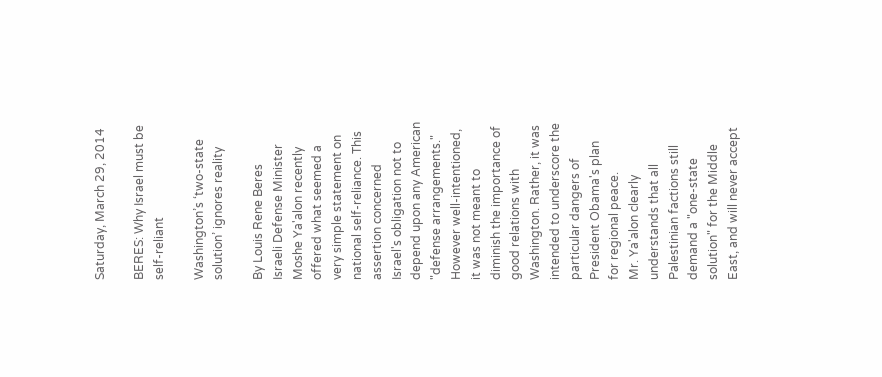Saturday, March 29, 2014

BERES: Why Israel must be self-reliant

Washington’s ‘two-state solution’ ignores reality

By Louis Rene Beres
Israeli Defense Minister Moshe Ya'alon recently offered what seemed a very simple statement on national self-reliance. This assertion concerned Israel's obligation not to depend upon any American "defense arrangements." However well-intentioned, it was not meant to diminish the importance of good relations with Washington. Rather, it was intended to underscore the particular dangers of President Obama's plan for regional peace.
Mr. Ya'alon clearly understands that all Palestinian factions still demand a "one-state solution" for the Middle East, and will never accept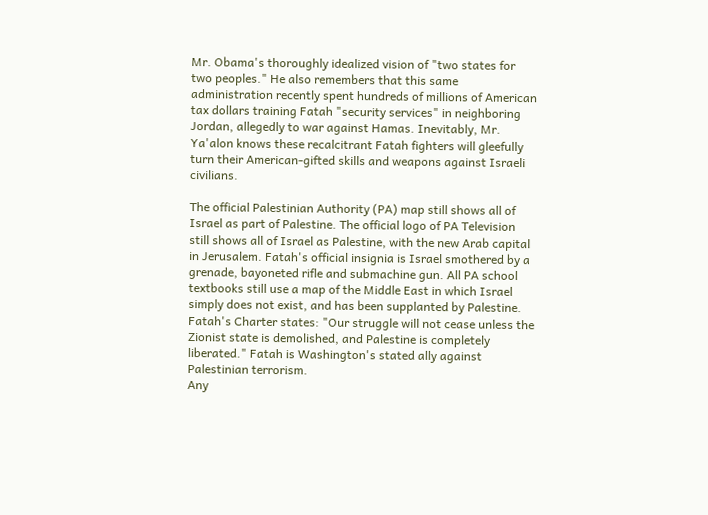Mr. Obama's thoroughly idealized vision of "two states for two peoples." He also remembers that this same administration recently spent hundreds of millions of American tax dollars training Fatah "security services" in neighboring Jordan, allegedly to war against Hamas. Inevitably, Mr. Ya'alon knows these recalcitrant Fatah fighters will gleefully turn their American-gifted skills and weapons against Israeli civilians.

The official Palestinian Authority (PA) map still shows all of Israel as part of Palestine. The official logo of PA Television still shows all of Israel as Palestine, with the new Arab capital in Jerusalem. Fatah's official insignia is Israel smothered by a grenade, bayoneted rifle and submachine gun. All PA school textbooks still use a map of the Middle East in which Israel simply does not exist, and has been supplanted by Palestine.
Fatah's Charter states: "Our struggle will not cease unless the Zionist state is demolished, and Palestine is completely liberated." Fatah is Washington's stated ally against Palestinian terrorism.
Any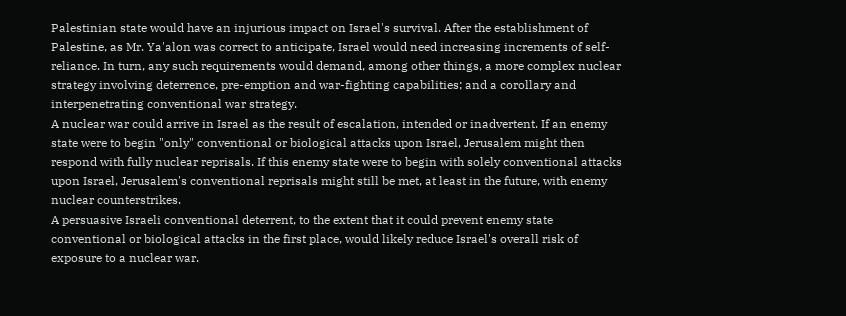Palestinian state would have an injurious impact on Israel's survival. After the establishment of Palestine, as Mr. Ya'alon was correct to anticipate, Israel would need increasing increments of self-reliance. In turn, any such requirements would demand, among other things, a more complex nuclear strategy involving deterrence, pre-emption and war-fighting capabilities; and a corollary and interpenetrating conventional war strategy.
A nuclear war could arrive in Israel as the result of escalation, intended or inadvertent. If an enemy state were to begin "only" conventional or biological attacks upon Israel, Jerusalem might then respond with fully nuclear reprisals. If this enemy state were to begin with solely conventional attacks upon Israel, Jerusalem's conventional reprisals might still be met, at least in the future, with enemy nuclear counterstrikes.
A persuasive Israeli conventional deterrent, to the extent that it could prevent enemy state conventional or biological attacks in the first place, would likely reduce Israel's overall risk of exposure to a nuclear war.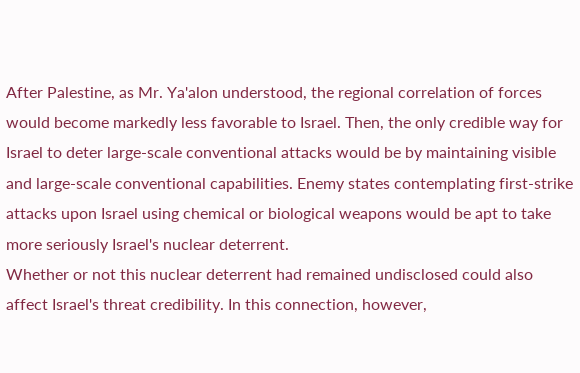After Palestine, as Mr. Ya'alon understood, the regional correlation of forces would become markedly less favorable to Israel. Then, the only credible way for Israel to deter large-scale conventional attacks would be by maintaining visible and large-scale conventional capabilities. Enemy states contemplating first-strike attacks upon Israel using chemical or biological weapons would be apt to take more seriously Israel's nuclear deterrent.
Whether or not this nuclear deterrent had remained undisclosed could also affect Israel's threat credibility. In this connection, however,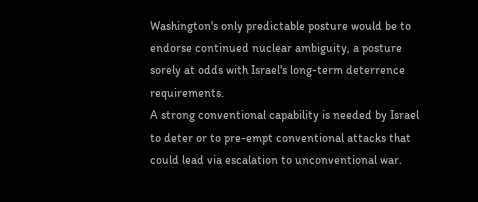Washington's only predictable posture would be to endorse continued nuclear ambiguity, a posture sorely at odds with Israel's long-term deterrence requirements.
A strong conventional capability is needed by Israel to deter or to pre-empt conventional attacks that could lead via escalation to unconventional war.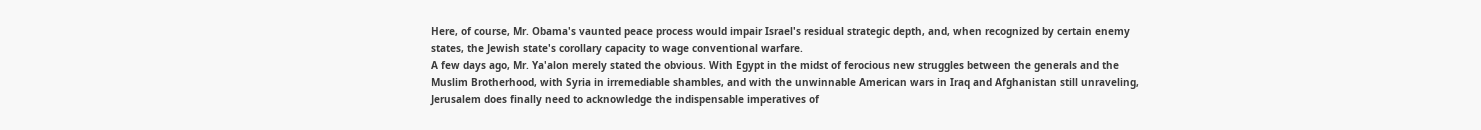Here, of course, Mr. Obama's vaunted peace process would impair Israel's residual strategic depth, and, when recognized by certain enemy states, the Jewish state's corollary capacity to wage conventional warfare.
A few days ago, Mr. Ya'alon merely stated the obvious. With Egypt in the midst of ferocious new struggles between the generals and the Muslim Brotherhood, with Syria in irremediable shambles, and with the unwinnable American wars in Iraq and Afghanistan still unraveling, Jerusalem does finally need to acknowledge the indispensable imperatives of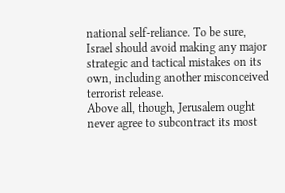national self-reliance. To be sure, Israel should avoid making any major strategic and tactical mistakes on its own, including another misconceived terrorist release.
Above all, though, Jerusalem ought never agree to subcontract its most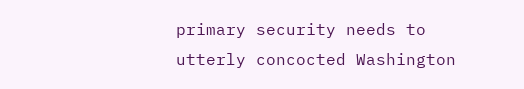primary security needs to utterly concocted Washington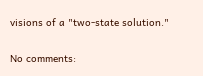visions of a "two-state solution."

No comments: